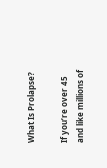What Is Prolapse?

If you’re over 45 and like millions of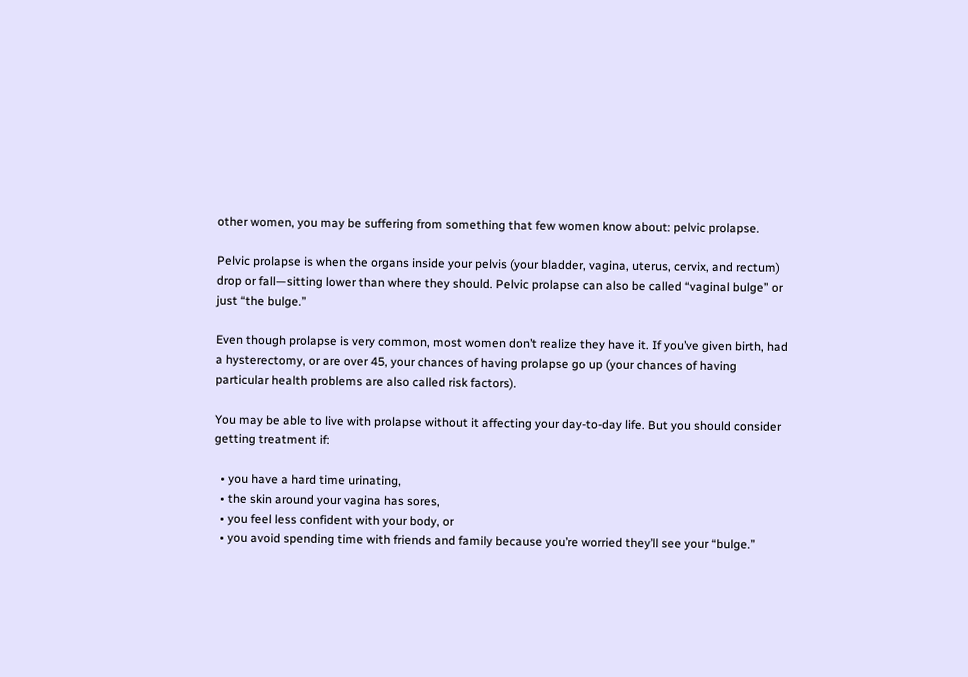other women, you may be suffering from something that few women know about: pelvic prolapse.

Pelvic prolapse is when the organs inside your pelvis (your bladder, vagina, uterus, cervix, and rectum) drop or fall—sitting lower than where they should. Pelvic prolapse can also be called “vaginal bulge” or just “the bulge.”

Even though prolapse is very common, most women don’t realize they have it. If you’ve given birth, had a hysterectomy, or are over 45, your chances of having prolapse go up (your chances of having particular health problems are also called risk factors).

You may be able to live with prolapse without it affecting your day-to-day life. But you should consider getting treatment if:

  • you have a hard time urinating,
  • the skin around your vagina has sores,
  • you feel less confident with your body, or
  • you avoid spending time with friends and family because you’re worried they’ll see your “bulge.”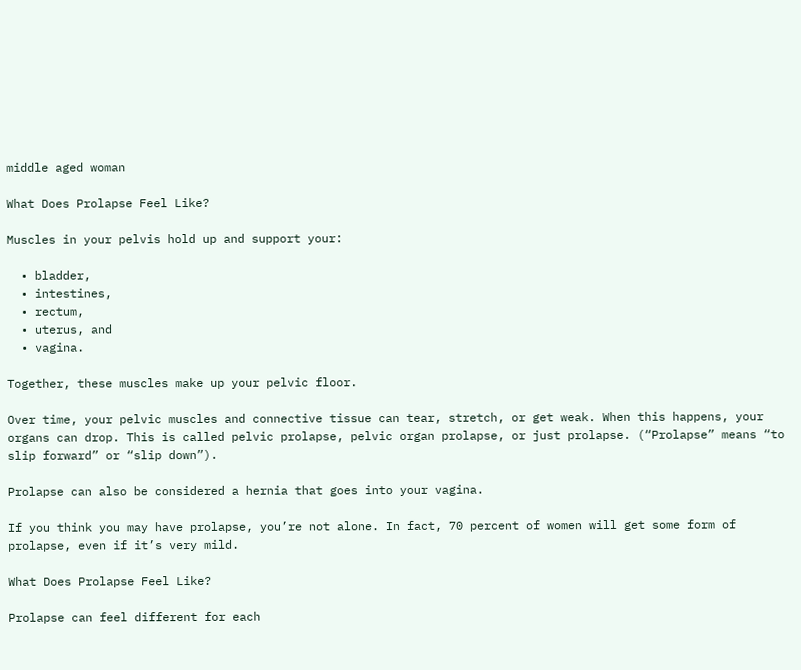middle aged woman

What Does Prolapse Feel Like?

Muscles in your pelvis hold up and support your:

  • bladder,
  • intestines,
  • rectum,
  • uterus, and
  • vagina.

Together, these muscles make up your pelvic floor.

Over time, your pelvic muscles and connective tissue can tear, stretch, or get weak. When this happens, your organs can drop. This is called pelvic prolapse, pelvic organ prolapse, or just prolapse. (“Prolapse” means “to slip forward” or “slip down”).

Prolapse can also be considered a hernia that goes into your vagina.

If you think you may have prolapse, you’re not alone. In fact, 70 percent of women will get some form of prolapse, even if it’s very mild.

What Does Prolapse Feel Like?

Prolapse can feel different for each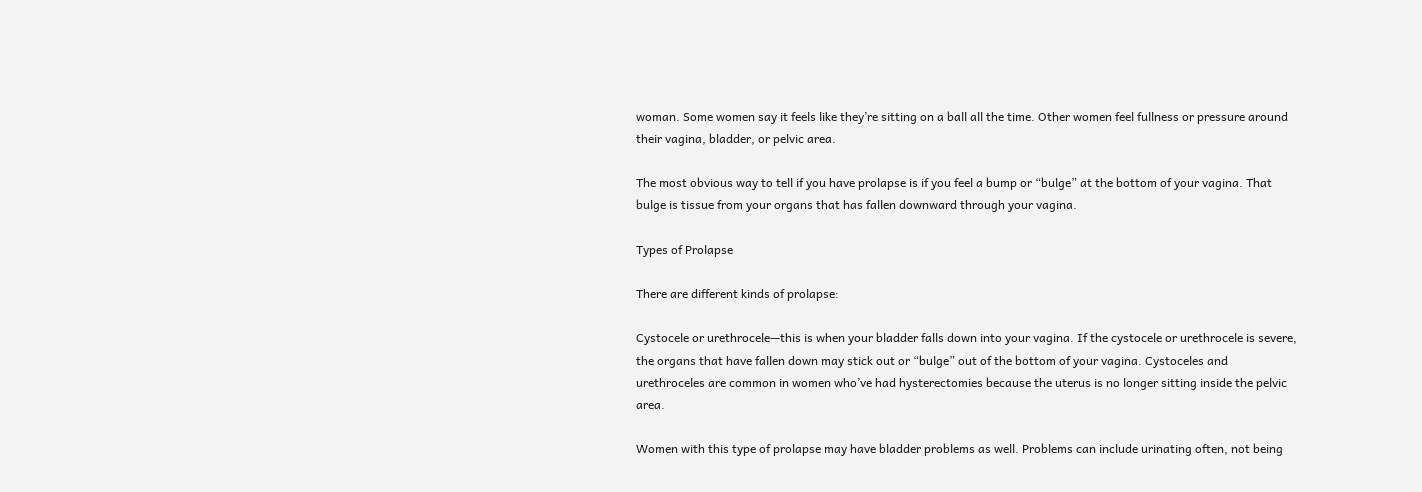woman. Some women say it feels like they’re sitting on a ball all the time. Other women feel fullness or pressure around their vagina, bladder, or pelvic area.

The most obvious way to tell if you have prolapse is if you feel a bump or “bulge” at the bottom of your vagina. That bulge is tissue from your organs that has fallen downward through your vagina.

Types of Prolapse

There are different kinds of prolapse:

Cystocele or urethrocele—this is when your bladder falls down into your vagina. If the cystocele or urethrocele is severe, the organs that have fallen down may stick out or “bulge” out of the bottom of your vagina. Cystoceles and urethroceles are common in women who’ve had hysterectomies because the uterus is no longer sitting inside the pelvic area.

Women with this type of prolapse may have bladder problems as well. Problems can include urinating often, not being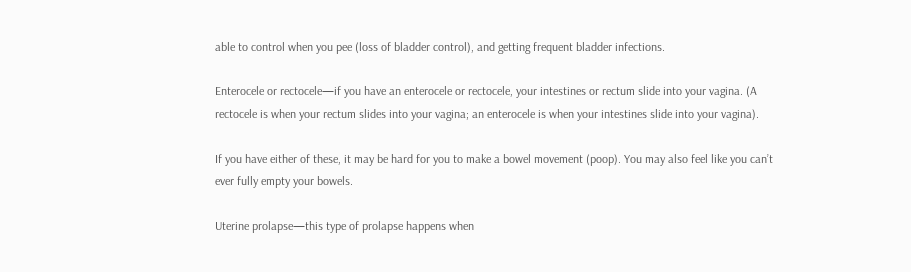able to control when you pee (loss of bladder control), and getting frequent bladder infections.

Enterocele or rectocele—if you have an enterocele or rectocele, your intestines or rectum slide into your vagina. (A rectocele is when your rectum slides into your vagina; an enterocele is when your intestines slide into your vagina).

If you have either of these, it may be hard for you to make a bowel movement (poop). You may also feel like you can’t ever fully empty your bowels.

Uterine prolapse—this type of prolapse happens when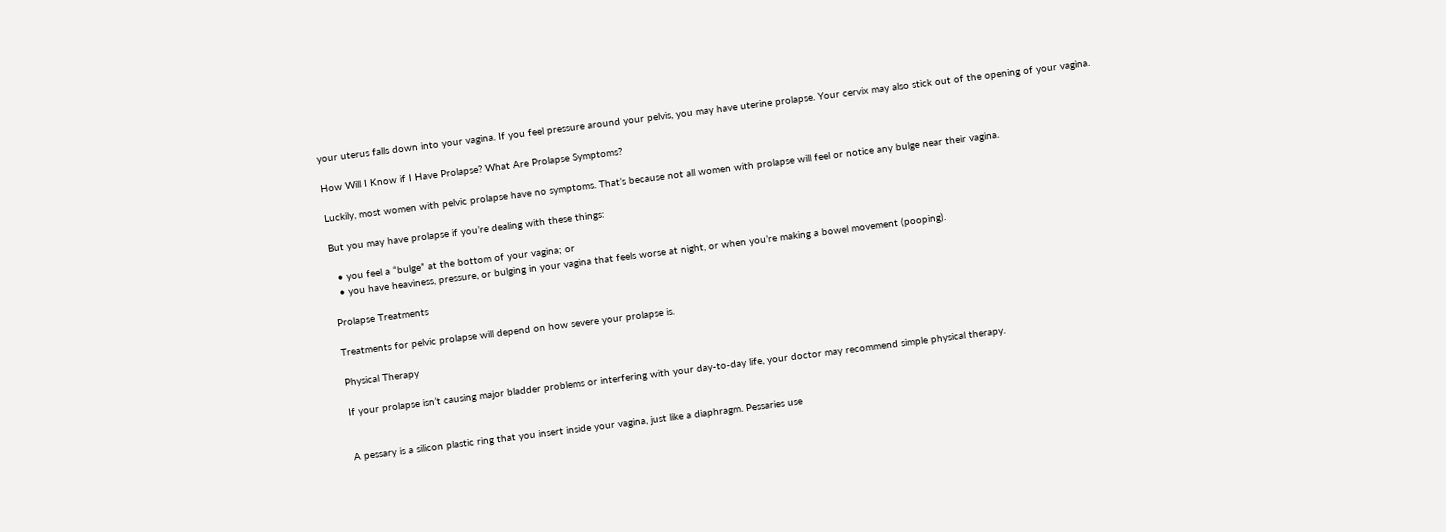your uterus falls down into your vagina. If you feel pressure around your pelvis, you may have uterine prolapse. Your cervix may also stick out of the opening of your vagina.

How Will I Know if I Have Prolapse? What Are Prolapse Symptoms?

Luckily, most women with pelvic prolapse have no symptoms. That’s because not all women with prolapse will feel or notice any bulge near their vagina.

But you may have prolapse if you’re dealing with these things:

  • you feel a “bulge” at the bottom of your vagina; or
  • you have heaviness, pressure, or bulging in your vagina that feels worse at night, or when you’re making a bowel movement (pooping).

Prolapse Treatments

Treatments for pelvic prolapse will depend on how severe your prolapse is.

Physical Therapy

If your prolapse isn’t causing major bladder problems or interfering with your day-to-day life, your doctor may recommend simple physical therapy.


A pessary is a silicon plastic ring that you insert inside your vagina, just like a diaphragm. Pessaries use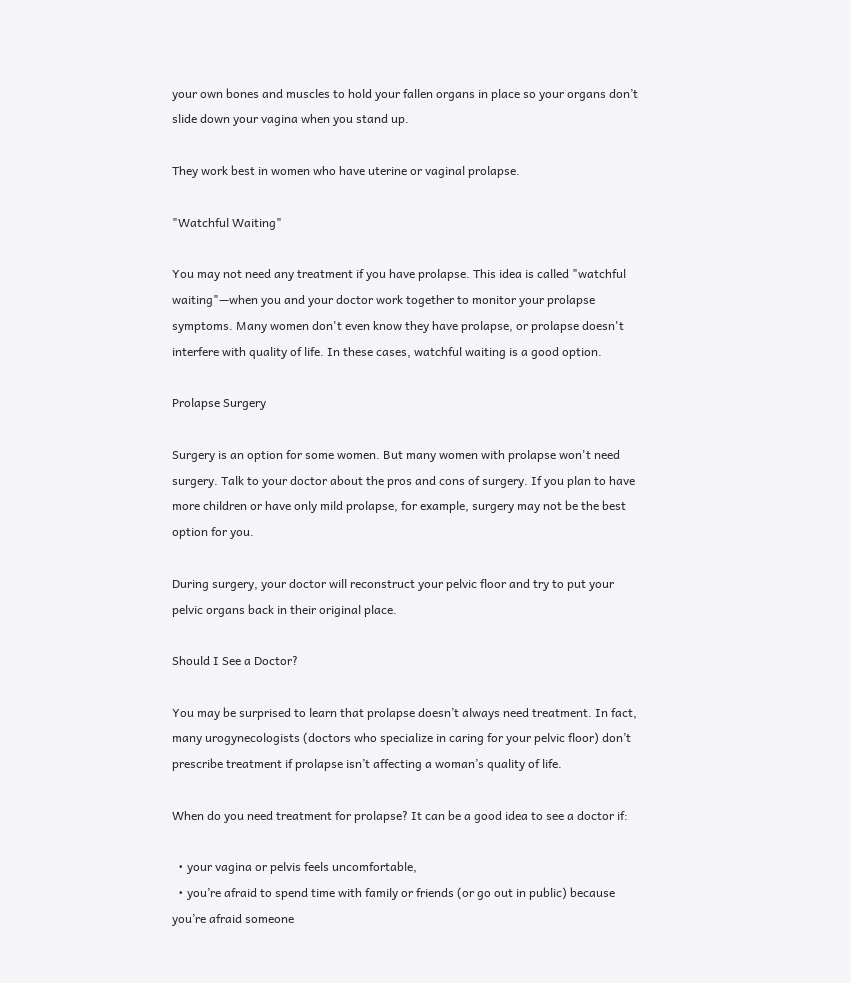your own bones and muscles to hold your fallen organs in place so your organs don’t slide down your vagina when you stand up.

They work best in women who have uterine or vaginal prolapse.

"Watchful Waiting"

You may not need any treatment if you have prolapse. This idea is called "watchful waiting"—when you and your doctor work together to monitor your prolapse symptoms. Many women don't even know they have prolapse, or prolapse doesn't interfere with quality of life. In these cases, watchful waiting is a good option.

Prolapse Surgery

Surgery is an option for some women. But many women with prolapse won't need surgery. Talk to your doctor about the pros and cons of surgery. If you plan to have more children or have only mild prolapse, for example, surgery may not be the best option for you.

During surgery, your doctor will reconstruct your pelvic floor and try to put your pelvic organs back in their original place.

Should I See a Doctor?

You may be surprised to learn that prolapse doesn’t always need treatment. In fact, many urogynecologists (doctors who specialize in caring for your pelvic floor) don’t prescribe treatment if prolapse isn’t affecting a woman’s quality of life.

When do you need treatment for prolapse? It can be a good idea to see a doctor if:

  • your vagina or pelvis feels uncomfortable,
  • you’re afraid to spend time with family or friends (or go out in public) because you’re afraid someone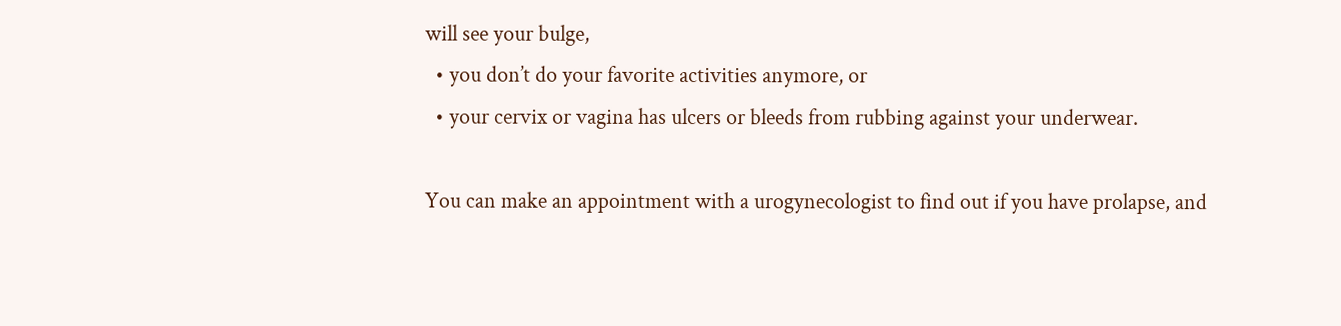will see your bulge,
  • you don’t do your favorite activities anymore, or
  • your cervix or vagina has ulcers or bleeds from rubbing against your underwear.

You can make an appointment with a urogynecologist to find out if you have prolapse, and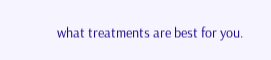what treatments are best for you.